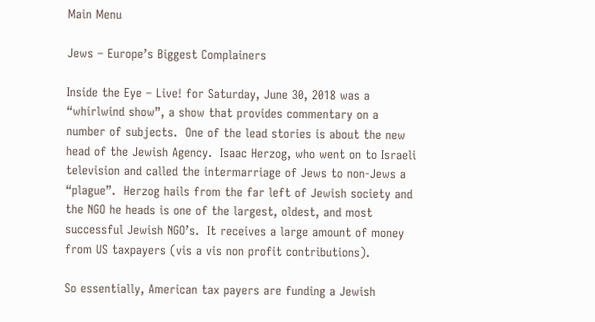Main Menu

Jews – Europe’s Biggest Complainers

Inside the Eye – Live! for Saturday, June 30, 2018 was a “whirlwind show”, a show that provides commentary on a number of subjects.  One of the lead stories is about the new head of the Jewish Agency.  Isaac Herzog, who went on to Israeli television and called the intermarriage of Jews to non-Jews a “plague”.  Herzog hails from the far left of Jewish society and the NGO he heads is one of the largest, oldest, and most successful Jewish NGO’s.  It receives a large amount of money from US taxpayers (vis a vis non profit contributions).

So essentially, American tax payers are funding a Jewish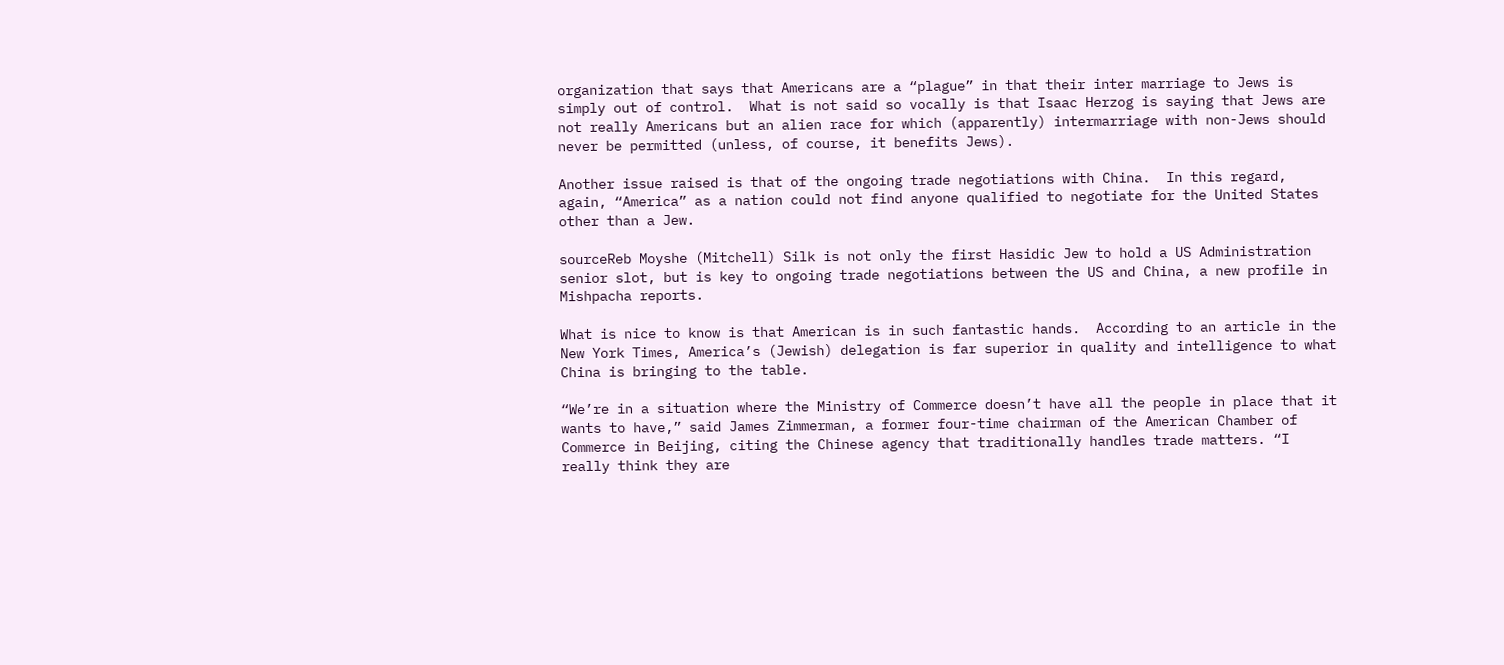organization that says that Americans are a “plague” in that their inter marriage to Jews is simply out of control.  What is not said so vocally is that Isaac Herzog is saying that Jews are not really Americans but an alien race for which (apparently) intermarriage with non-Jews should never be permitted (unless, of course, it benefits Jews).

Another issue raised is that of the ongoing trade negotiations with China.  In this regard, again, “America” as a nation could not find anyone qualified to negotiate for the United States other than a Jew.

sourceReb Moyshe (Mitchell) Silk is not only the first Hasidic Jew to hold a US Administration senior slot, but is key to ongoing trade negotiations between the US and China, a new profile in Mishpacha reports.

What is nice to know is that American is in such fantastic hands.  According to an article in the New York Times, America’s (Jewish) delegation is far superior in quality and intelligence to what China is bringing to the table.

“We’re in a situation where the Ministry of Commerce doesn’t have all the people in place that it wants to have,” said James Zimmerman, a former four-time chairman of the American Chamber of Commerce in Beijing, citing the Chinese agency that traditionally handles trade matters. “I really think they are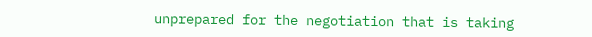unprepared for the negotiation that is taking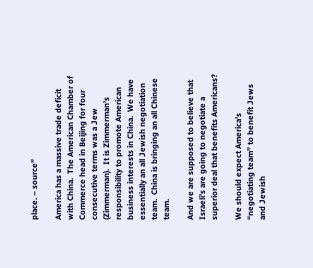place. – source”

America has a massive trade deficit with China.  The American Chamber of Commerce head in Beijing for four consecutive terms was a Jew (Zimmerman).  It is Zimmerman’s responsibility to promote American business interests in China.  We have essentially an all Jewish negotiation team.  China is bringing an all Chinese team.

And we are supposed to believe that Israeli’s are going to negotiate a superior deal that benefits Americans?

We should expect America’s “negotiating team” to benefit Jews and Jewish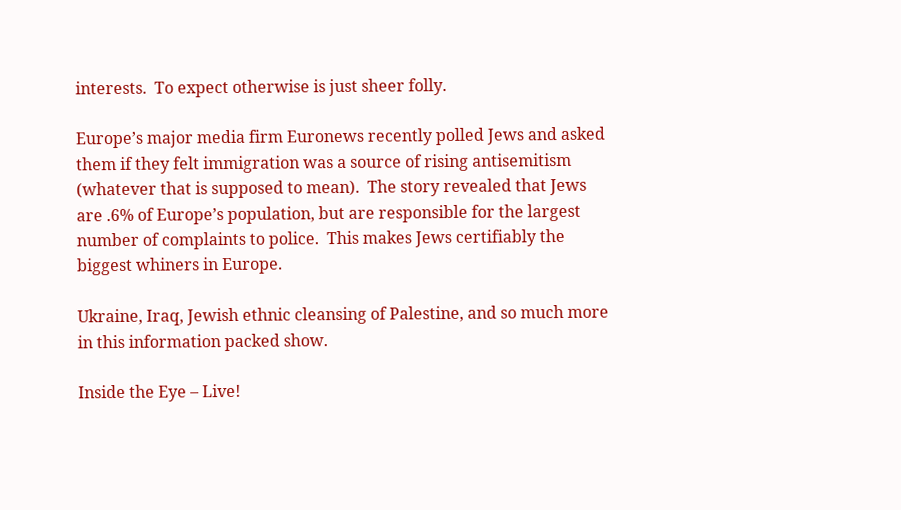interests.  To expect otherwise is just sheer folly.

Europe’s major media firm Euronews recently polled Jews and asked them if they felt immigration was a source of rising antisemitism (whatever that is supposed to mean).  The story revealed that Jews are .6% of Europe’s population, but are responsible for the largest number of complaints to police.  This makes Jews certifiably the biggest whiners in Europe.

Ukraine, Iraq, Jewish ethnic cleansing of Palestine, and so much more in this information packed show.

Inside the Eye – Live!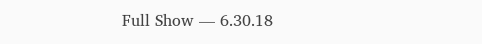Full Show — 6.30.18